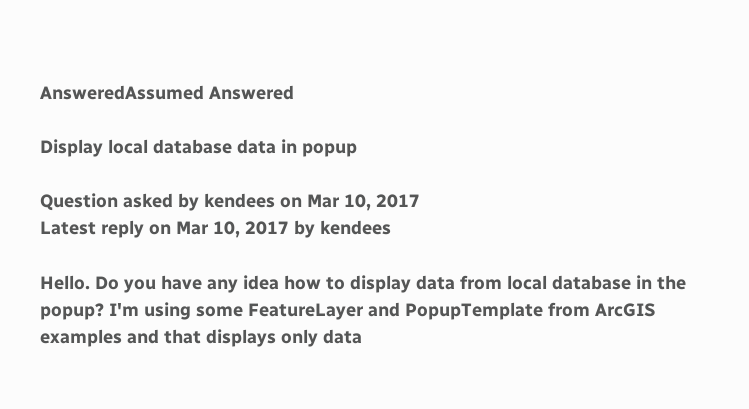AnsweredAssumed Answered

Display local database data in popup

Question asked by kendees on Mar 10, 2017
Latest reply on Mar 10, 2017 by kendees

Hello. Do you have any idea how to display data from local database in the popup? I'm using some FeatureLayer and PopupTemplate from ArcGIS examples and that displays only data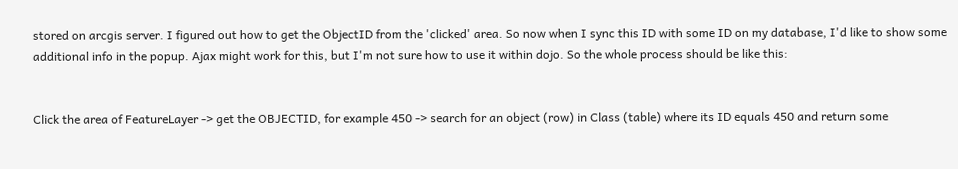stored on arcgis server. I figured out how to get the ObjectID from the 'clicked' area. So now when I sync this ID with some ID on my database, I'd like to show some additional info in the popup. Ajax might work for this, but I'm not sure how to use it within dojo. So the whole process should be like this:


Click the area of FeatureLayer -> get the OBJECTID, for example 450 -> search for an object (row) in Class (table) where its ID equals 450 and return some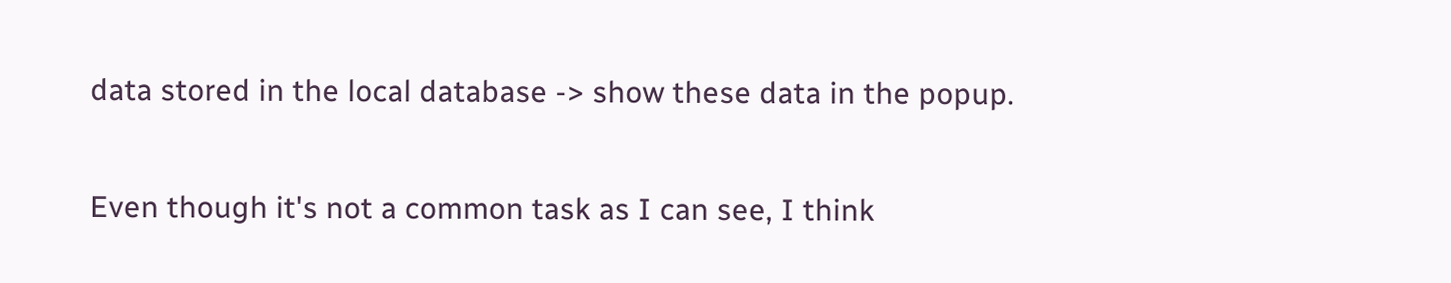data stored in the local database -> show these data in the popup.


Even though it's not a common task as I can see, I think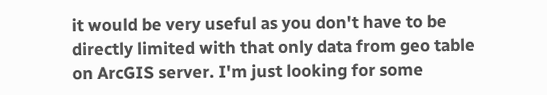it would be very useful as you don't have to be directly limited with that only data from geo table on ArcGIS server. I'm just looking for some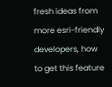fresh ideas from more esri-friendly developers, how to get this feature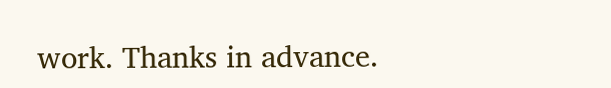work. Thanks in advance.